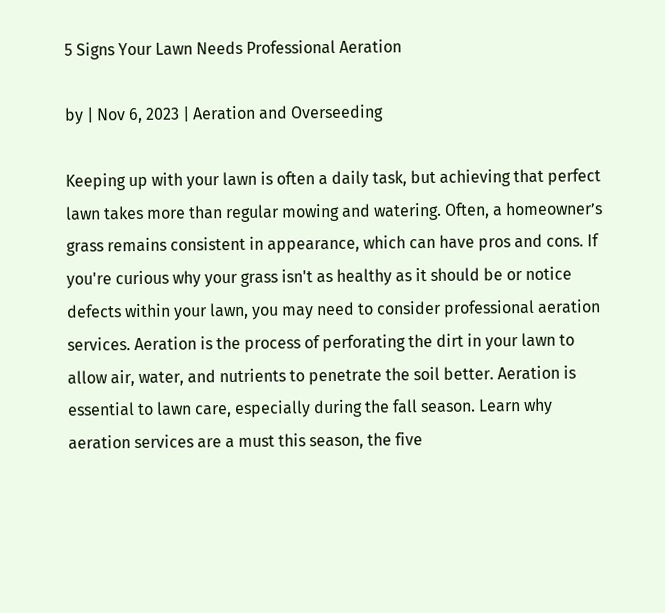5 Signs Your Lawn Needs Professional Aeration

by | Nov 6, 2023 | Aeration and Overseeding

Keeping up with your lawn is often a daily task, but achieving that perfect lawn takes more than regular mowing and watering. Often, a homeowner’s grass remains consistent in appearance, which can have pros and cons. If you're curious why your grass isn't as healthy as it should be or notice defects within your lawn, you may need to consider professional aeration services. Aeration is the process of perforating the dirt in your lawn to allow air, water, and nutrients to penetrate the soil better. Aeration is essential to lawn care, especially during the fall season. Learn why aeration services are a must this season, the five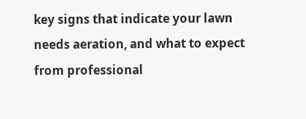key signs that indicate your lawn needs aeration, and what to expect from professional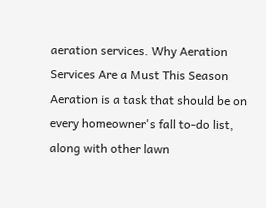aeration services. Why Aeration Services Are a Must This Season Aeration is a task that should be on every homeowner's fall to-do list, along with other lawn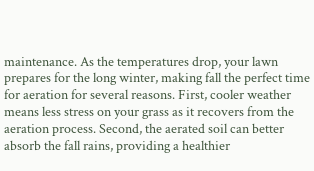maintenance. As the temperatures drop, your lawn prepares for the long winter, making fall the perfect time for aeration for several reasons. First, cooler weather means less stress on your grass as it recovers from the aeration process. Second, the aerated soil can better absorb the fall rains, providing a healthier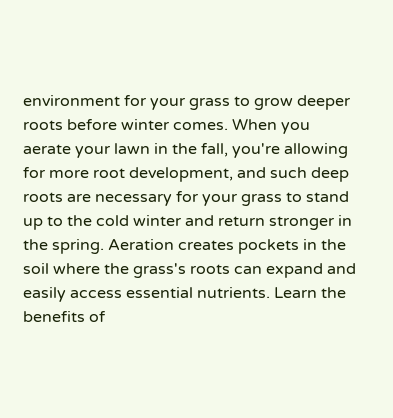environment for your grass to grow deeper roots before winter comes. When you aerate your lawn in the fall, you're allowing for more root development, and such deep roots are necessary for your grass to stand up to the cold winter and return stronger in the spring. Aeration creates pockets in the soil where the grass's roots can expand and easily access essential nutrients. Learn the benefits of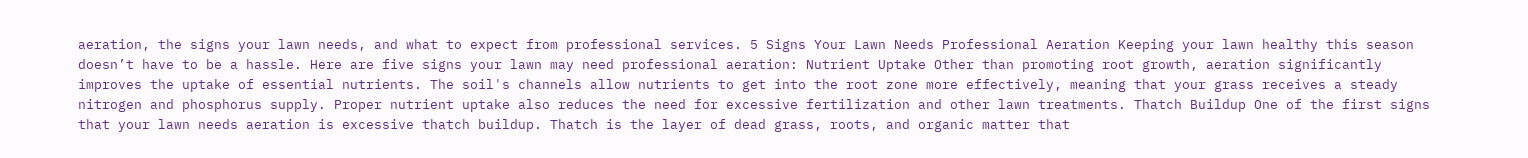aeration, the signs your lawn needs, and what to expect from professional services. 5 Signs Your Lawn Needs Professional Aeration Keeping your lawn healthy this season doesn’t have to be a hassle. Here are five signs your lawn may need professional aeration: Nutrient Uptake Other than promoting root growth, aeration significantly improves the uptake of essential nutrients. The soil's channels allow nutrients to get into the root zone more effectively, meaning that your grass receives a steady nitrogen and phosphorus supply. Proper nutrient uptake also reduces the need for excessive fertilization and other lawn treatments. Thatch Buildup One of the first signs that your lawn needs aeration is excessive thatch buildup. Thatch is the layer of dead grass, roots, and organic matter that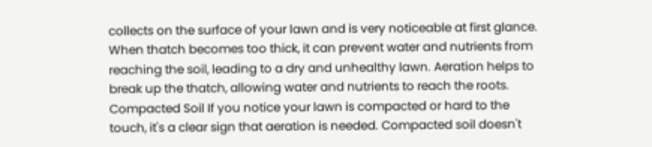collects on the surface of your lawn and is very noticeable at first glance. When thatch becomes too thick, it can prevent water and nutrients from reaching the soil, leading to a dry and unhealthy lawn. Aeration helps to break up the thatch, allowing water and nutrients to reach the roots. Compacted Soil If you notice your lawn is compacted or hard to the touch, it's a clear sign that aeration is needed. Compacted soil doesn't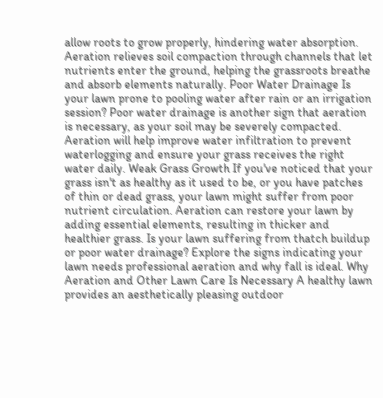allow roots to grow properly, hindering water absorption. Aeration relieves soil compaction through channels that let nutrients enter the ground, helping the grassroots breathe and absorb elements naturally. Poor Water Drainage Is your lawn prone to pooling water after rain or an irrigation session? Poor water drainage is another sign that aeration is necessary, as your soil may be severely compacted. Aeration will help improve water infiltration to prevent waterlogging and ensure your grass receives the right water daily. Weak Grass Growth If you've noticed that your grass isn't as healthy as it used to be, or you have patches of thin or dead grass, your lawn might suffer from poor nutrient circulation. Aeration can restore your lawn by adding essential elements, resulting in thicker and healthier grass. Is your lawn suffering from thatch buildup or poor water drainage? Explore the signs indicating your lawn needs professional aeration and why fall is ideal. Why Aeration and Other Lawn Care Is Necessary A healthy lawn provides an aesthetically pleasing outdoor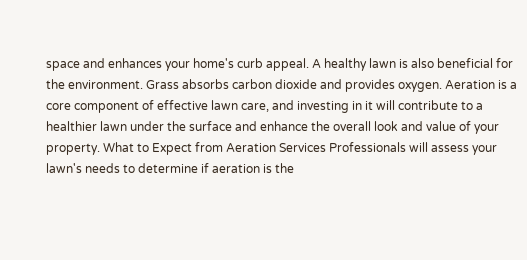space and enhances your home's curb appeal. A healthy lawn is also beneficial for the environment. Grass absorbs carbon dioxide and provides oxygen. Aeration is a core component of effective lawn care, and investing in it will contribute to a healthier lawn under the surface and enhance the overall look and value of your property. What to Expect from Aeration Services Professionals will assess your lawn's needs to determine if aeration is the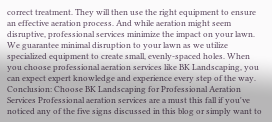correct treatment. They will then use the right equipment to ensure an effective aeration process. And while aeration might seem disruptive, professional services minimize the impact on your lawn. We guarantee minimal disruption to your lawn as we utilize specialized equipment to create small, evenly-spaced holes. When you choose professional aeration services like BK Landscaping, you can expect expert knowledge and experience every step of the way. Conclusion: Choose BK Landscaping for Professional Aeration Services Professional aeration services are a must this fall if you've noticed any of the five signs discussed in this blog or simply want to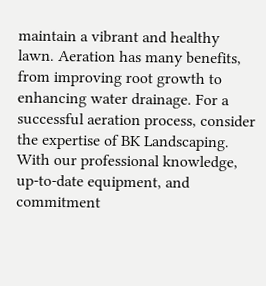maintain a vibrant and healthy lawn. Aeration has many benefits, from improving root growth to enhancing water drainage. For a successful aeration process, consider the expertise of BK Landscaping. With our professional knowledge, up-to-date equipment, and commitment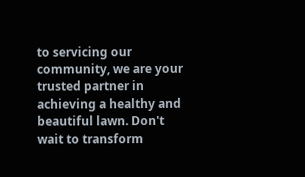to servicing our community, we are your trusted partner in achieving a healthy and beautiful lawn. Don't wait to transform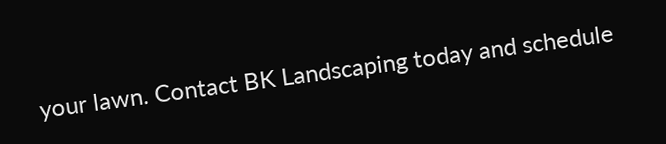your lawn. Contact BK Landscaping today and schedule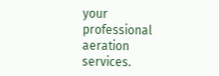your professional aeration services.